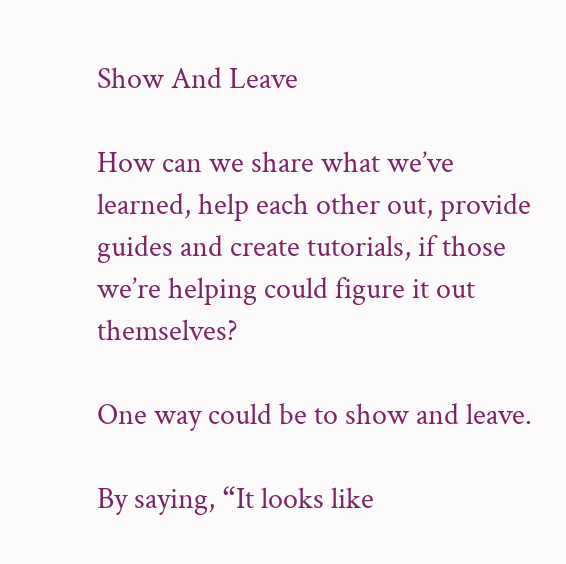Show And Leave

How can we share what we’ve learned, help each other out, provide guides and create tutorials, if those we’re helping could figure it out themselves?

One way could be to show and leave.

By saying, “It looks like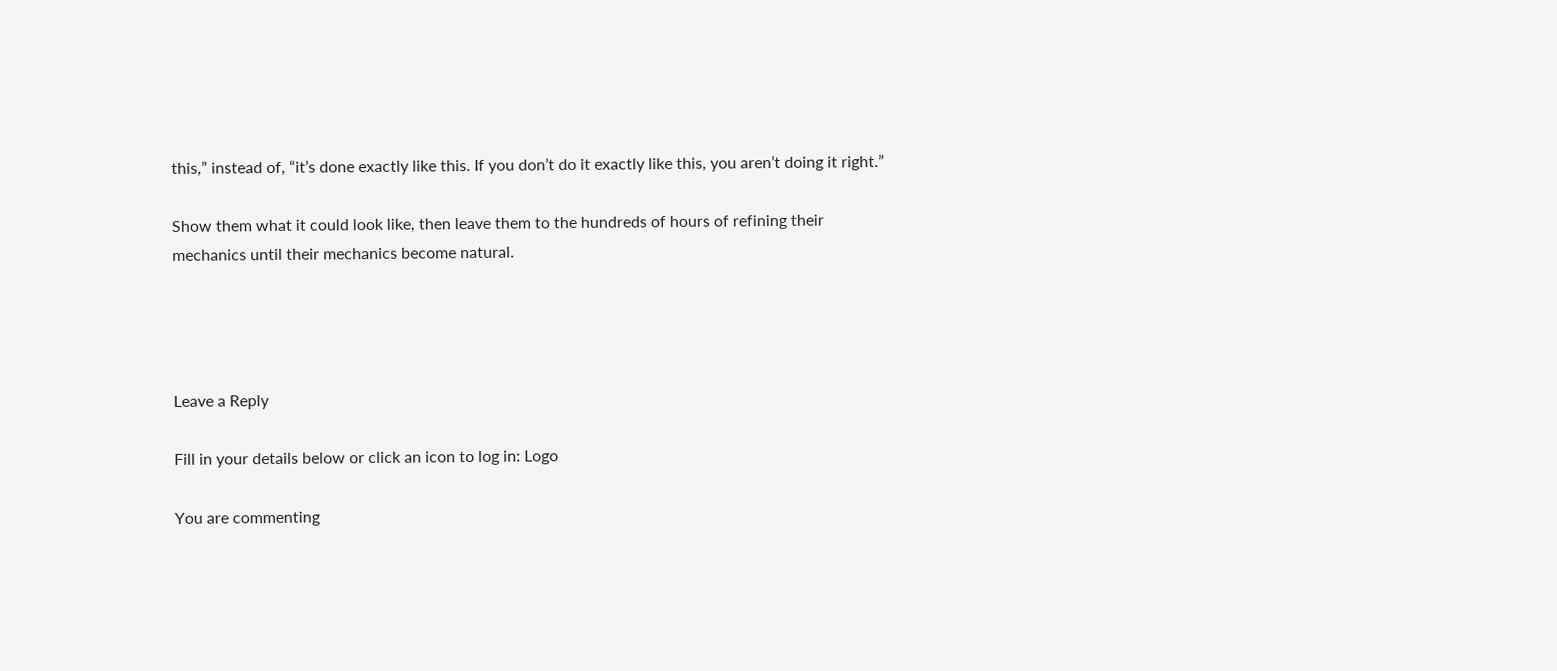this,” instead of, “it’s done exactly like this. If you don’t do it exactly like this, you aren’t doing it right.”

Show them what it could look like, then leave them to the hundreds of hours of refining their mechanics until their mechanics become natural.




Leave a Reply

Fill in your details below or click an icon to log in: Logo

You are commenting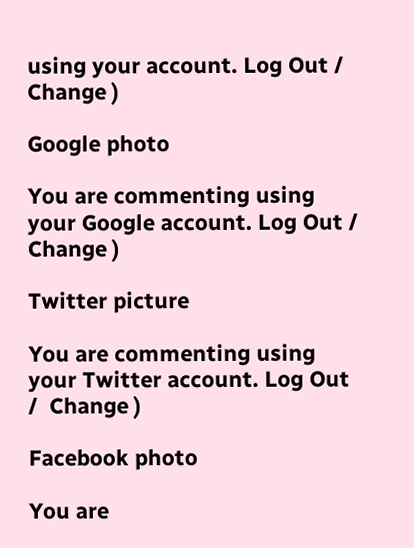using your account. Log Out /  Change )

Google photo

You are commenting using your Google account. Log Out /  Change )

Twitter picture

You are commenting using your Twitter account. Log Out /  Change )

Facebook photo

You are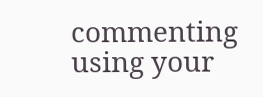commenting using your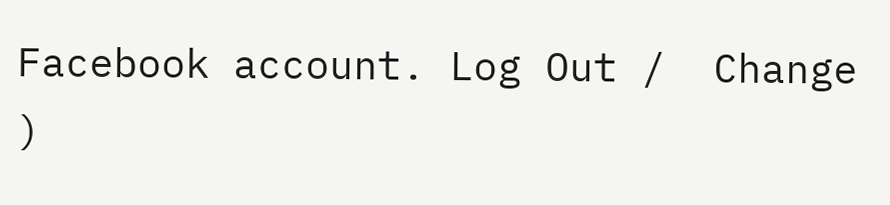Facebook account. Log Out /  Change )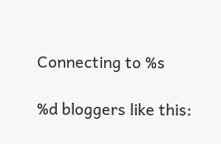Connecting to %s

%d bloggers like this: